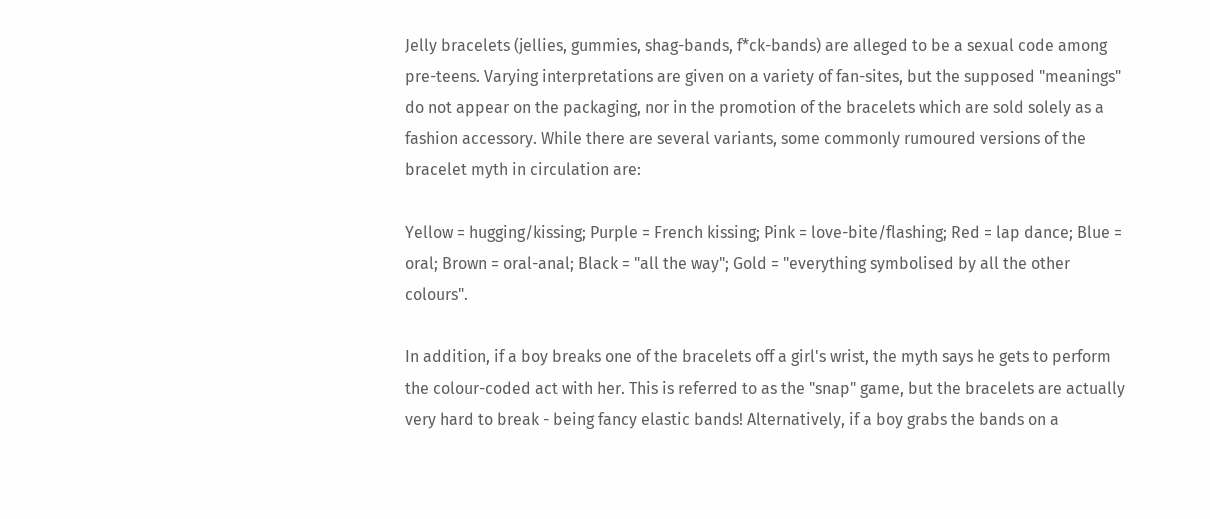Jelly bracelets (jellies, gummies, shag-bands, f*ck-bands) are alleged to be a sexual code among pre-teens. Varying interpretations are given on a variety of fan-sites, but the supposed "meanings" do not appear on the packaging, nor in the promotion of the bracelets which are sold solely as a fashion accessory. While there are several variants, some commonly rumoured versions of the bracelet myth in circulation are:

Yellow = hugging/kissing; Purple = French kissing; Pink = love-bite/flashing; Red = lap dance; Blue = oral; Brown = oral-anal; Black = "all the way"; Gold = "everything symbolised by all the other colours".

In addition, if a boy breaks one of the bracelets off a girl's wrist, the myth says he gets to perform the colour-coded act with her. This is referred to as the "snap" game, but the bracelets are actually very hard to break - being fancy elastic bands! Alternatively, if a boy grabs the bands on a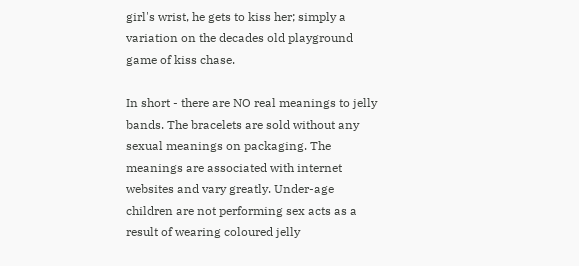girl's wrist, he gets to kiss her; simply a variation on the decades old playground game of kiss chase.

In short - there are NO real meanings to jelly bands. The bracelets are sold without any sexual meanings on packaging. The meanings are associated with internet websites and vary greatly. Under-age children are not performing sex acts as a result of wearing coloured jelly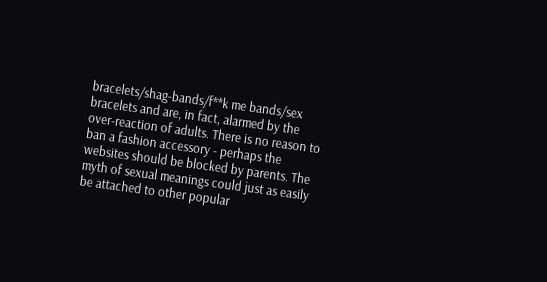bracelets/shag-bands/f**k me bands/sex bracelets and are, in fact, alarmed by the over-reaction of adults. There is no reason to ban a fashion accessory - perhaps the websites should be blocked by parents. The myth of sexual meanings could just as easily be attached to other popular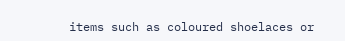items such as coloured shoelaces or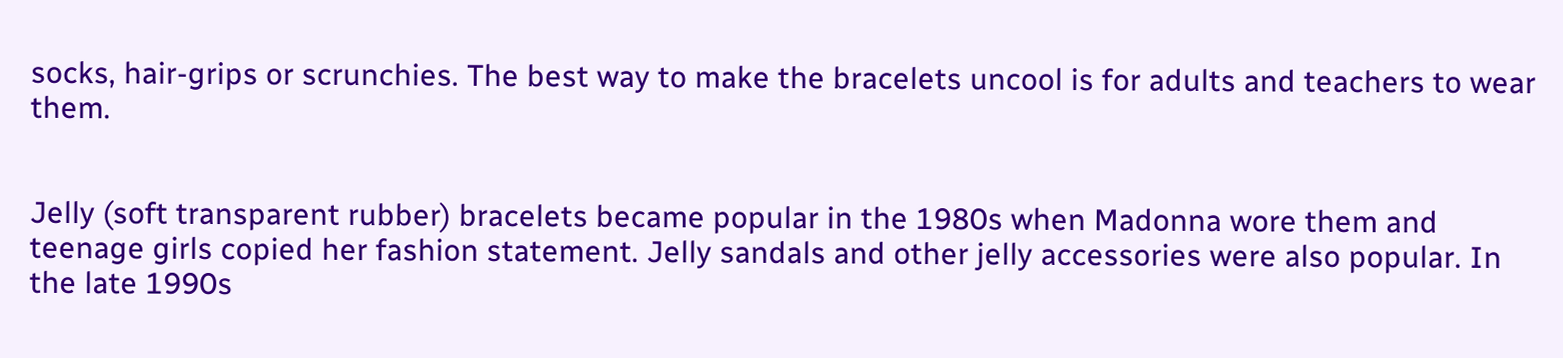socks, hair-grips or scrunchies. The best way to make the bracelets uncool is for adults and teachers to wear them.


Jelly (soft transparent rubber) bracelets became popular in the 1980s when Madonna wore them and teenage girls copied her fashion statement. Jelly sandals and other jelly accessories were also popular. In the late 1990s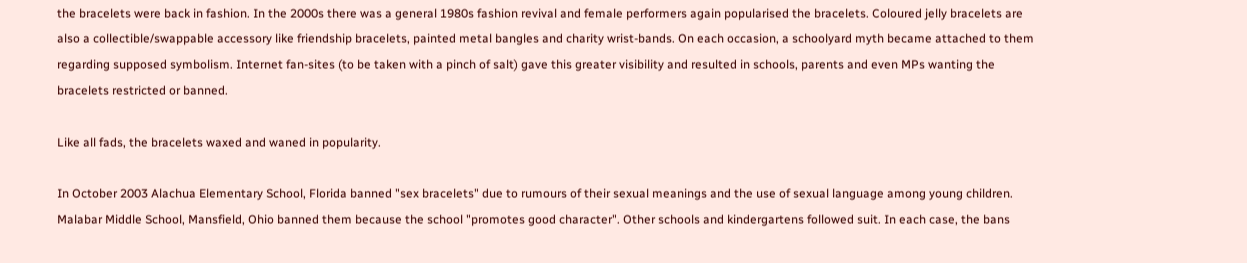the bracelets were back in fashion. In the 2000s there was a general 1980s fashion revival and female performers again popularised the bracelets. Coloured jelly bracelets are also a collectible/swappable accessory like friendship bracelets, painted metal bangles and charity wrist-bands. On each occasion, a schoolyard myth became attached to them regarding supposed symbolism. Internet fan-sites (to be taken with a pinch of salt) gave this greater visibility and resulted in schools, parents and even MPs wanting the bracelets restricted or banned.

Like all fads, the bracelets waxed and waned in popularity.

In October 2003 Alachua Elementary School, Florida banned "sex bracelets" due to rumours of their sexual meanings and the use of sexual language among young children. Malabar Middle School, Mansfield, Ohio banned them because the school "promotes good character". Other schools and kindergartens followed suit. In each case, the bans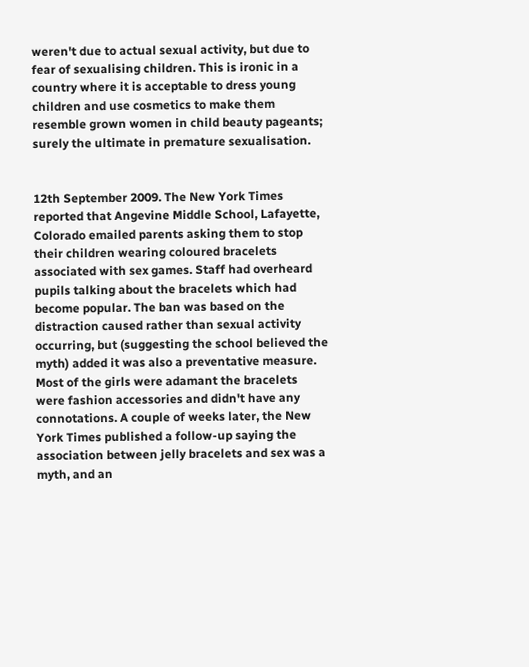weren't due to actual sexual activity, but due to fear of sexualising children. This is ironic in a country where it is acceptable to dress young children and use cosmetics to make them resemble grown women in child beauty pageants; surely the ultimate in premature sexualisation.


12th September 2009. The New York Times reported that Angevine Middle School, Lafayette, Colorado emailed parents asking them to stop their children wearing coloured bracelets associated with sex games. Staff had overheard pupils talking about the bracelets which had become popular. The ban was based on the distraction caused rather than sexual activity occurring, but (suggesting the school believed the myth) added it was also a preventative measure. Most of the girls were adamant the bracelets were fashion accessories and didn't have any connotations. A couple of weeks later, the New York Times published a follow-up saying the association between jelly bracelets and sex was a myth, and an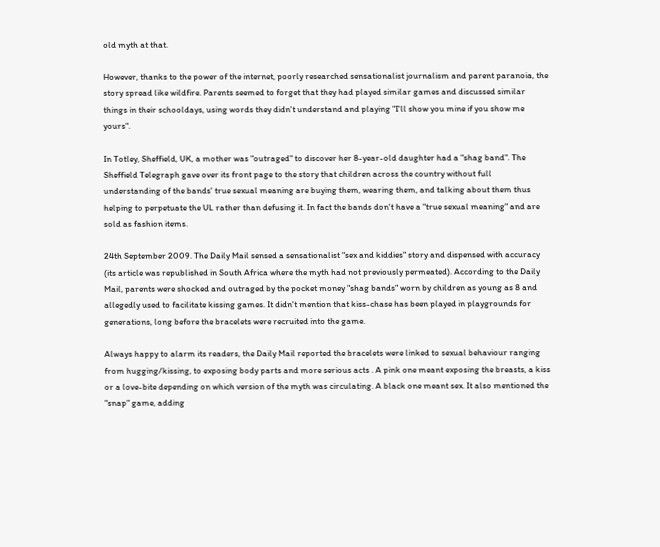old myth at that.

However, thanks to the power of the internet, poorly researched sensationalist journalism and parent paranoia, the story spread like wildfire. Parents seemed to forget that they had played similar games and discussed similar things in their schooldays, using words they didn't understand and playing "I'll show you mine if you show me yours".

In Totley, Sheffield, UK, a mother was "outraged" to discover her 8-year-old daughter had a "shag band". The Sheffield Telegraph gave over its front page to the story that children across the country without full understanding of the bands' true sexual meaning are buying them, wearing them, and talking about them thus helping to perpetuate the UL rather than defusing it. In fact the bands don't have a "true sexual meaning" and are sold as fashion items.

24th September 2009. The Daily Mail sensed a sensationalist "sex and kiddies" story and dispensed with accuracy (its article was republished in South Africa where the myth had not previously permeated). According to the Daily Mail, parents were shocked and outraged by the pocket money "shag bands" worn by children as young as 8 and allegedly used to facilitate kissing games. It didn't mention that kiss-chase has been played in playgrounds for generations, long before the bracelets were recruited into the game.

Always happy to alarm its readers, the Daily Mail reported the bracelets were linked to sexual behaviour ranging from hugging/kissing, to exposing body parts and more serious acts . A pink one meant exposing the breasts, a kiss or a love-bite depending on which version of the myth was circulating. A black one meant sex. It also mentioned the "snap" game, adding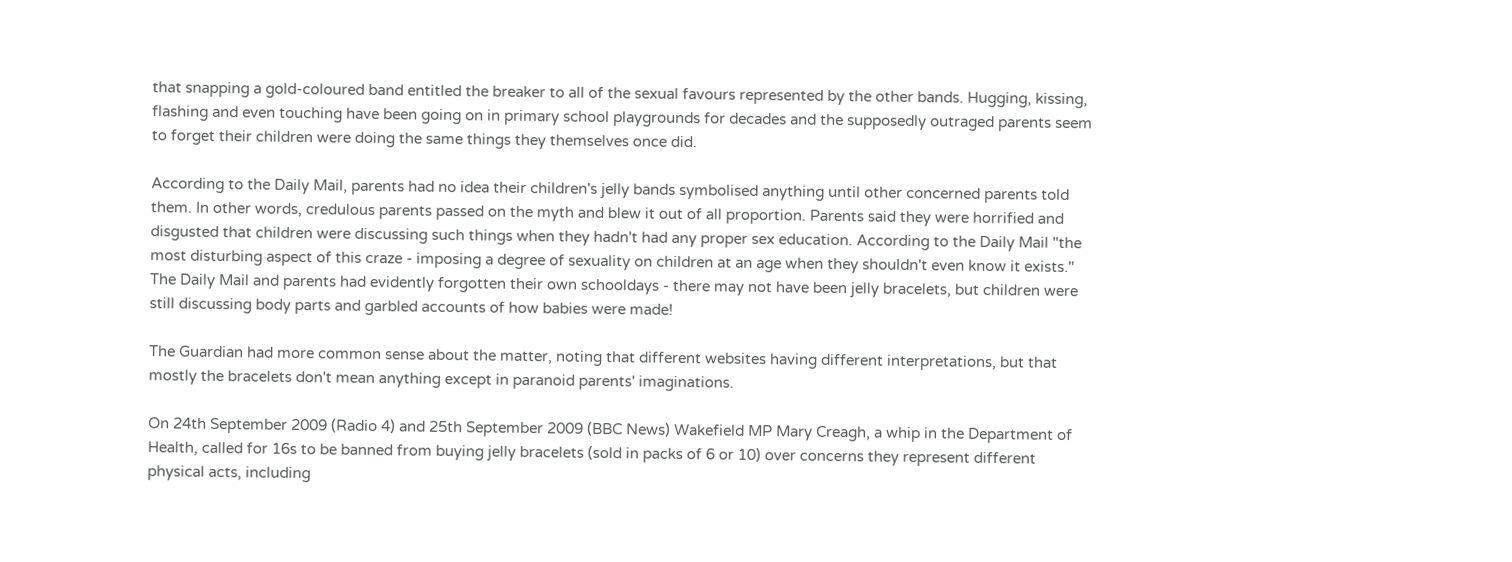that snapping a gold-coloured band entitled the breaker to all of the sexual favours represented by the other bands. Hugging, kissing, flashing and even touching have been going on in primary school playgrounds for decades and the supposedly outraged parents seem to forget their children were doing the same things they themselves once did.

According to the Daily Mail, parents had no idea their children's jelly bands symbolised anything until other concerned parents told them. In other words, credulous parents passed on the myth and blew it out of all proportion. Parents said they were horrified and disgusted that children were discussing such things when they hadn't had any proper sex education. According to the Daily Mail "the most disturbing aspect of this craze - imposing a degree of sexuality on children at an age when they shouldn't even know it exists." The Daily Mail and parents had evidently forgotten their own schooldays - there may not have been jelly bracelets, but children were still discussing body parts and garbled accounts of how babies were made!

The Guardian had more common sense about the matter, noting that different websites having different interpretations, but that mostly the bracelets don't mean anything except in paranoid parents' imaginations.

On 24th September 2009 (Radio 4) and 25th September 2009 (BBC News) Wakefield MP Mary Creagh, a whip in the Department of Health, called for 16s to be banned from buying jelly bracelets (sold in packs of 6 or 10) over concerns they represent different physical acts, including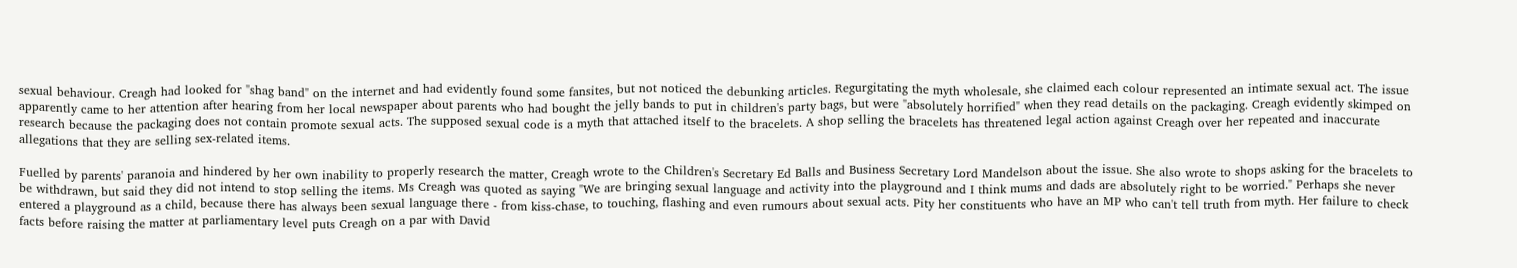sexual behaviour. Creagh had looked for "shag band" on the internet and had evidently found some fansites, but not noticed the debunking articles. Regurgitating the myth wholesale, she claimed each colour represented an intimate sexual act. The issue apparently came to her attention after hearing from her local newspaper about parents who had bought the jelly bands to put in children's party bags, but were "absolutely horrified" when they read details on the packaging. Creagh evidently skimped on research because the packaging does not contain promote sexual acts. The supposed sexual code is a myth that attached itself to the bracelets. A shop selling the bracelets has threatened legal action against Creagh over her repeated and inaccurate allegations that they are selling sex-related items.

Fuelled by parents' paranoia and hindered by her own inability to properly research the matter, Creagh wrote to the Children's Secretary Ed Balls and Business Secretary Lord Mandelson about the issue. She also wrote to shops asking for the bracelets to be withdrawn, but said they did not intend to stop selling the items. Ms Creagh was quoted as saying "We are bringing sexual language and activity into the playground and I think mums and dads are absolutely right to be worried." Perhaps she never entered a playground as a child, because there has always been sexual language there - from kiss-chase, to touching, flashing and even rumours about sexual acts. Pity her constituents who have an MP who can't tell truth from myth. Her failure to check facts before raising the matter at parliamentary level puts Creagh on a par with David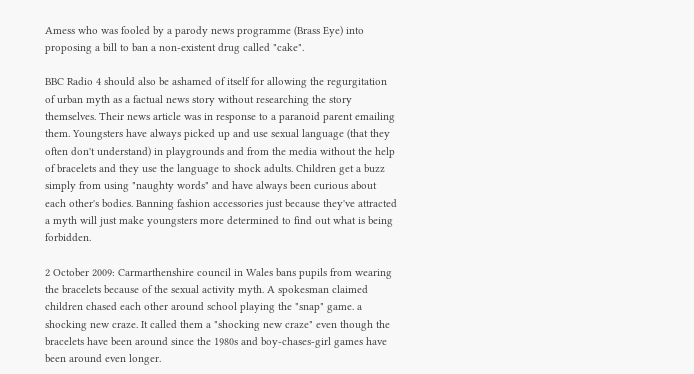Amess who was fooled by a parody news programme (Brass Eye) into proposing a bill to ban a non-existent drug called "cake".

BBC Radio 4 should also be ashamed of itself for allowing the regurgitation of urban myth as a factual news story without researching the story themselves. Their news article was in response to a paranoid parent emailing them. Youngsters have always picked up and use sexual language (that they often don't understand) in playgrounds and from the media without the help of bracelets and they use the language to shock adults. Children get a buzz simply from using "naughty words" and have always been curious about each other's bodies. Banning fashion accessories just because they've attracted a myth will just make youngsters more determined to find out what is being forbidden.

2 October 2009: Carmarthenshire council in Wales bans pupils from wearing the bracelets because of the sexual activity myth. A spokesman claimed children chased each other around school playing the "snap" game. a shocking new craze. It called them a "shocking new craze" even though the bracelets have been around since the 1980s and boy-chases-girl games have been around even longer.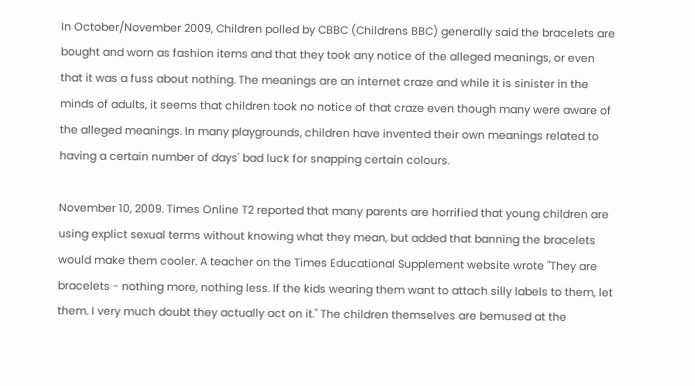In October/November 2009, Children polled by CBBC (Childrens BBC) generally said the bracelets are bought and worn as fashion items and that they took any notice of the alleged meanings, or even that it was a fuss about nothing. The meanings are an internet craze and while it is sinister in the minds of adults, it seems that children took no notice of that craze even though many were aware of the alleged meanings. In many playgrounds, children have invented their own meanings related to having a certain number of days' bad luck for snapping certain colours.

November 10, 2009. Times Online T2 reported that many parents are horrified that young children are using explict sexual terms without knowing what they mean, but added that banning the bracelets would make them cooler. A teacher on the Times Educational Supplement website wrote "They are bracelets - nothing more, nothing less. If the kids wearing them want to attach silly labels to them, let them. I very much doubt they actually act on it." The children themselves are bemused at the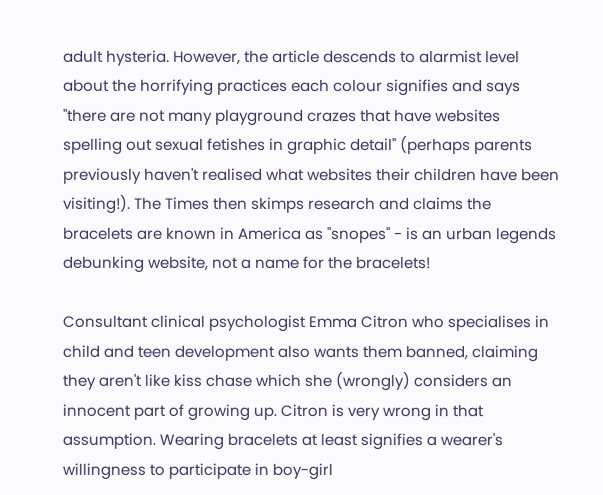adult hysteria. However, the article descends to alarmist level about the horrifying practices each colour signifies and says "there are not many playground crazes that have websites spelling out sexual fetishes in graphic detail" (perhaps parents previously haven't realised what websites their children have been visiting!). The Times then skimps research and claims the bracelets are known in America as "snopes" - is an urban legends debunking website, not a name for the bracelets!

Consultant clinical psychologist Emma Citron who specialises in child and teen development also wants them banned, claiming they aren't like kiss chase which she (wrongly) considers an innocent part of growing up. Citron is very wrong in that assumption. Wearing bracelets at least signifies a wearer's willingness to participate in boy-girl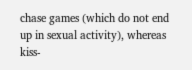chase games (which do not end up in sexual activity), whereas kiss-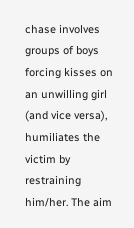chase involves groups of boys forcing kisses on an unwilling girl (and vice versa), humiliates the victim by restraining him/her. The aim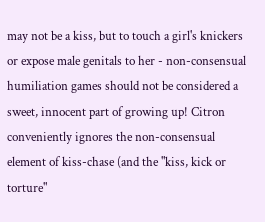may not be a kiss, but to touch a girl's knickers or expose male genitals to her - non-consensual humiliation games should not be considered a sweet, innocent part of growing up! Citron conveniently ignores the non-consensual element of kiss-chase (and the "kiss, kick or torture"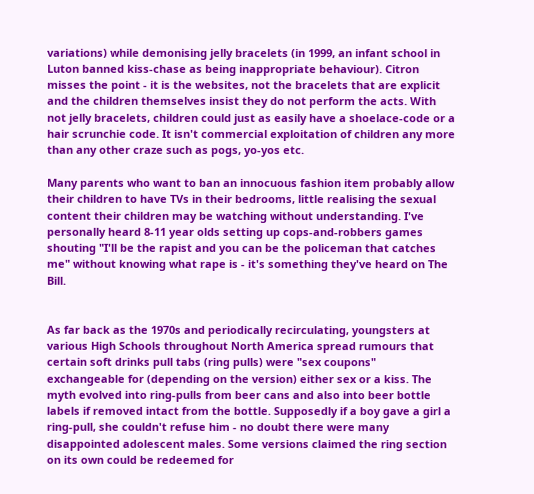variations) while demonising jelly bracelets (in 1999, an infant school in Luton banned kiss-chase as being inappropriate behaviour). Citron misses the point - it is the websites, not the bracelets that are explicit and the children themselves insist they do not perform the acts. With not jelly bracelets, children could just as easily have a shoelace-code or a hair scrunchie code. It isn't commercial exploitation of children any more than any other craze such as pogs, yo-yos etc.

Many parents who want to ban an innocuous fashion item probably allow their children to have TVs in their bedrooms, little realising the sexual content their children may be watching without understanding. I've personally heard 8-11 year olds setting up cops-and-robbers games shouting "I'll be the rapist and you can be the policeman that catches me" without knowing what rape is - it's something they've heard on The Bill.


As far back as the 1970s and periodically recirculating, youngsters at various High Schools throughout North America spread rumours that certain soft drinks pull tabs (ring pulls) were "sex coupons" exchangeable for (depending on the version) either sex or a kiss. The myth evolved into ring-pulls from beer cans and also into beer bottle labels if removed intact from the bottle. Supposedly if a boy gave a girl a ring-pull, she couldn't refuse him - no doubt there were many disappointed adolescent males. Some versions claimed the ring section on its own could be redeemed for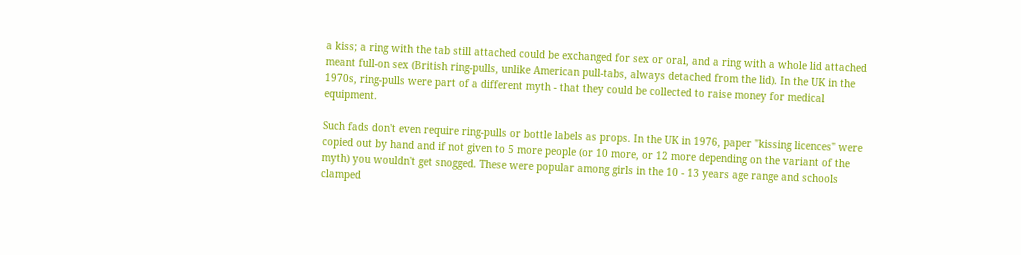a kiss; a ring with the tab still attached could be exchanged for sex or oral, and a ring with a whole lid attached meant full-on sex (British ring-pulls, unlike American pull-tabs, always detached from the lid). In the UK in the 1970s, ring-pulls were part of a different myth - that they could be collected to raise money for medical equipment.

Such fads don't even require ring-pulls or bottle labels as props. In the UK in 1976, paper "kissing licences" were copied out by hand and if not given to 5 more people (or 10 more, or 12 more depending on the variant of the myth) you wouldn't get snogged. These were popular among girls in the 10 - 13 years age range and schools clamped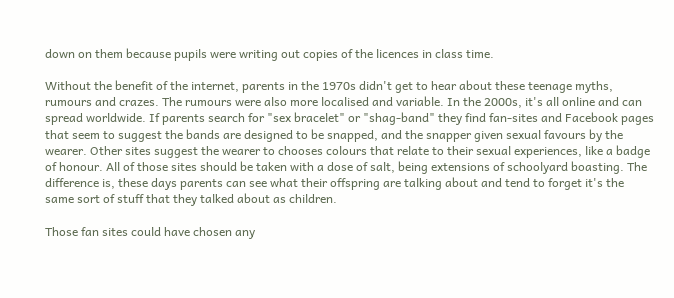down on them because pupils were writing out copies of the licences in class time.

Without the benefit of the internet, parents in the 1970s didn't get to hear about these teenage myths, rumours and crazes. The rumours were also more localised and variable. In the 2000s, it's all online and can spread worldwide. If parents search for "sex bracelet" or "shag-band" they find fan-sites and Facebook pages that seem to suggest the bands are designed to be snapped, and the snapper given sexual favours by the wearer. Other sites suggest the wearer to chooses colours that relate to their sexual experiences, like a badge of honour. All of those sites should be taken with a dose of salt, being extensions of schoolyard boasting. The difference is, these days parents can see what their offspring are talking about and tend to forget it's the same sort of stuff that they talked about as children.

Those fan sites could have chosen any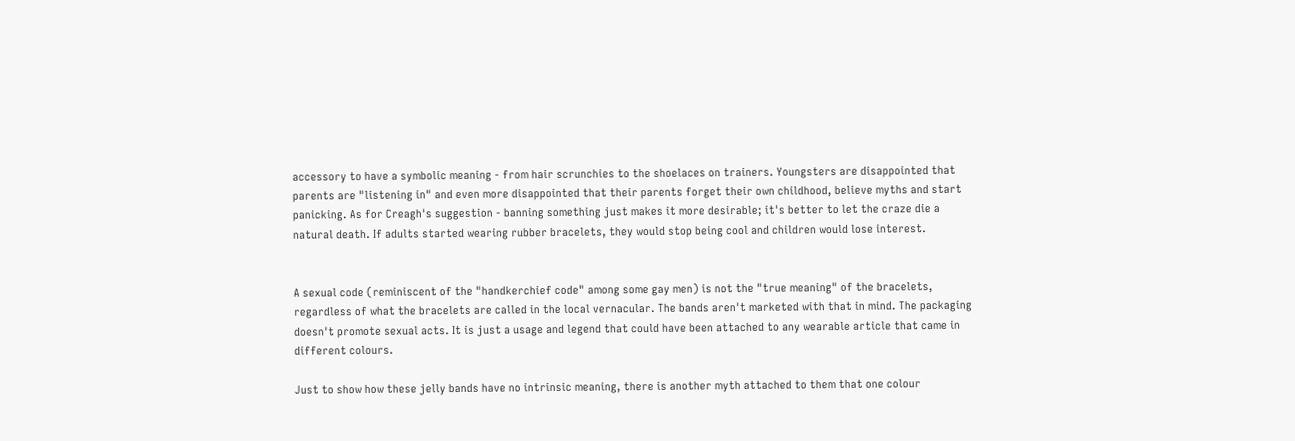accessory to have a symbolic meaning - from hair scrunchies to the shoelaces on trainers. Youngsters are disappointed that parents are "listening in" and even more disappointed that their parents forget their own childhood, believe myths and start panicking. As for Creagh's suggestion - banning something just makes it more desirable; it's better to let the craze die a natural death. If adults started wearing rubber bracelets, they would stop being cool and children would lose interest.


A sexual code (reminiscent of the "handkerchief code" among some gay men) is not the "true meaning" of the bracelets, regardless of what the bracelets are called in the local vernacular. The bands aren't marketed with that in mind. The packaging doesn't promote sexual acts. It is just a usage and legend that could have been attached to any wearable article that came in different colours.

Just to show how these jelly bands have no intrinsic meaning, there is another myth attached to them that one colour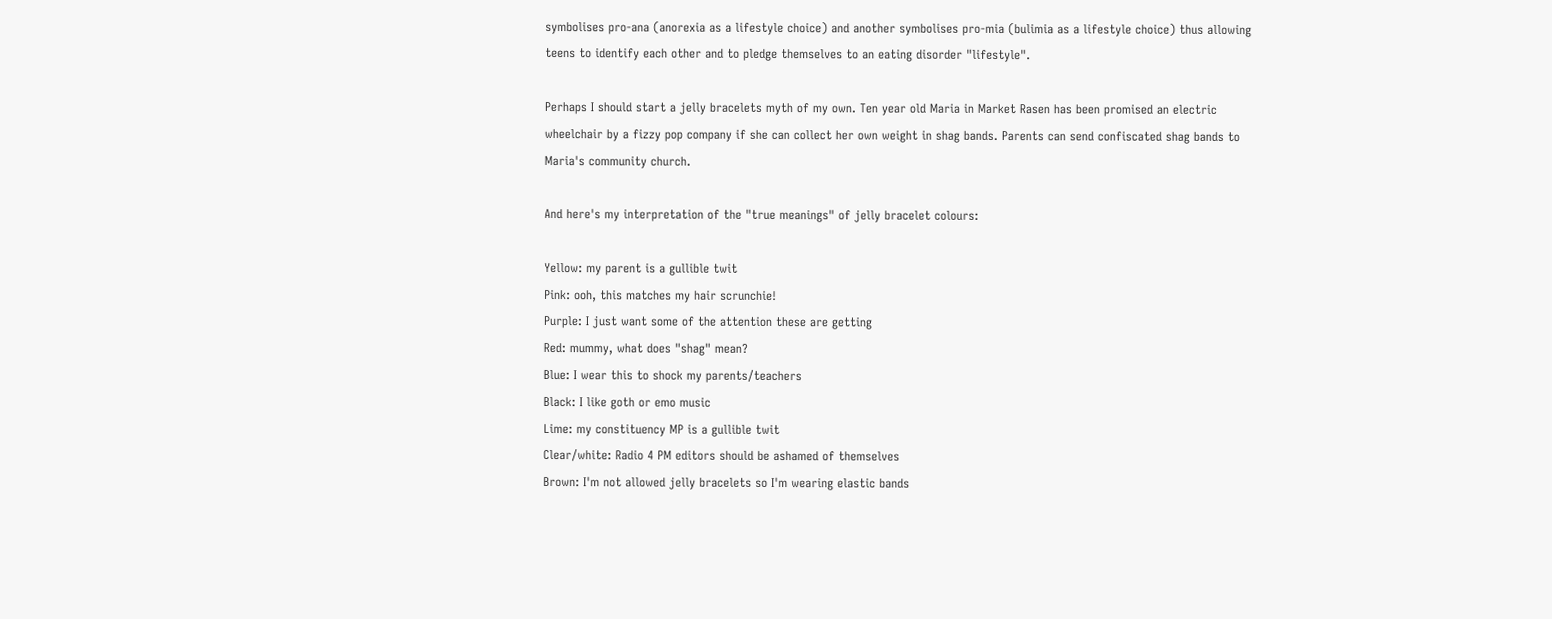symbolises pro-ana (anorexia as a lifestyle choice) and another symbolises pro-mia (bulimia as a lifestyle choice) thus allowing teens to identify each other and to pledge themselves to an eating disorder "lifestyle".

Perhaps I should start a jelly bracelets myth of my own. Ten year old Maria in Market Rasen has been promised an electric wheelchair by a fizzy pop company if she can collect her own weight in shag bands. Parents can send confiscated shag bands to Maria's community church.

And here's my interpretation of the "true meanings" of jelly bracelet colours:

Yellow: my parent is a gullible twit
Pink: ooh, this matches my hair scrunchie!
Purple: I just want some of the attention these are getting
Red: mummy, what does "shag" mean?
Blue: I wear this to shock my parents/teachers
Black: I like goth or emo music
Lime: my constituency MP is a gullible twit
Clear/white: Radio 4 PM editors should be ashamed of themselves
Brown: I'm not allowed jelly bracelets so I'm wearing elastic bands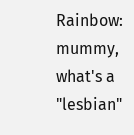Rainbow: mummy, what's a "lesbian"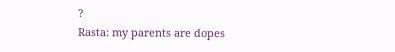?
Rasta: my parents are dopes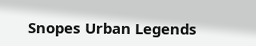Snopes Urban Legends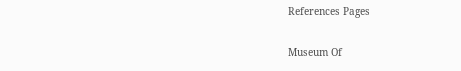References Pages

Museum Of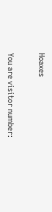Hoaxes


You are visitor number: